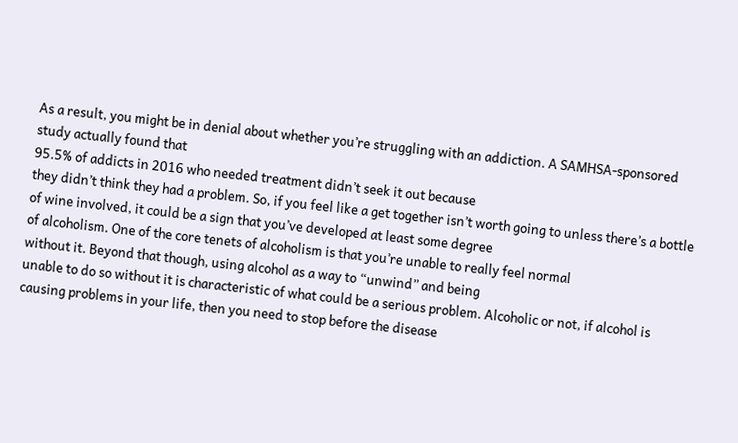As a result, you might be in denial about whether you’re struggling with an addiction. A SAMHSA-sponsored study actually found that
95.5% of addicts in 2016 who needed treatment didn’t seek it out because
they didn’t think they had a problem. So, if you feel like a get together isn’t worth going to unless there’s a bottle
of wine involved, it could be a sign that you’ve developed at least some degree
of alcoholism. One of the core tenets of alcoholism is that you’re unable to really feel normal
without it. Beyond that though, using alcohol as a way to “unwind” and being
unable to do so without it is characteristic of what could be a serious problem. Alcoholic or not, if alcohol is causing problems in your life, then you need to stop before the disease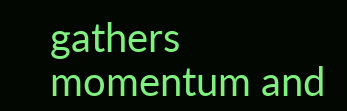gathers momentum and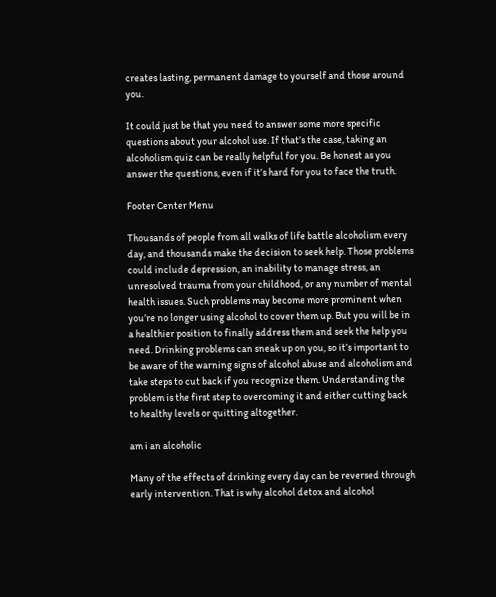creates lasting, permanent damage to yourself and those around you.

It could just be that you need to answer some more specific questions about your alcohol use. If that’s the case, taking an alcoholism quiz can be really helpful for you. Be honest as you answer the questions, even if it’s hard for you to face the truth.

Footer Center Menu

Thousands of people from all walks of life battle alcoholism every day, and thousands make the decision to seek help. Those problems could include depression, an inability to manage stress, an unresolved trauma from your childhood, or any number of mental health issues. Such problems may become more prominent when you’re no longer using alcohol to cover them up. But you will be in a healthier position to finally address them and seek the help you need. Drinking problems can sneak up on you, so it’s important to be aware of the warning signs of alcohol abuse and alcoholism and take steps to cut back if you recognize them. Understanding the problem is the first step to overcoming it and either cutting back to healthy levels or quitting altogether.

am i an alcoholic

Many of the effects of drinking every day can be reversed through early intervention. That is why alcohol detox and alcohol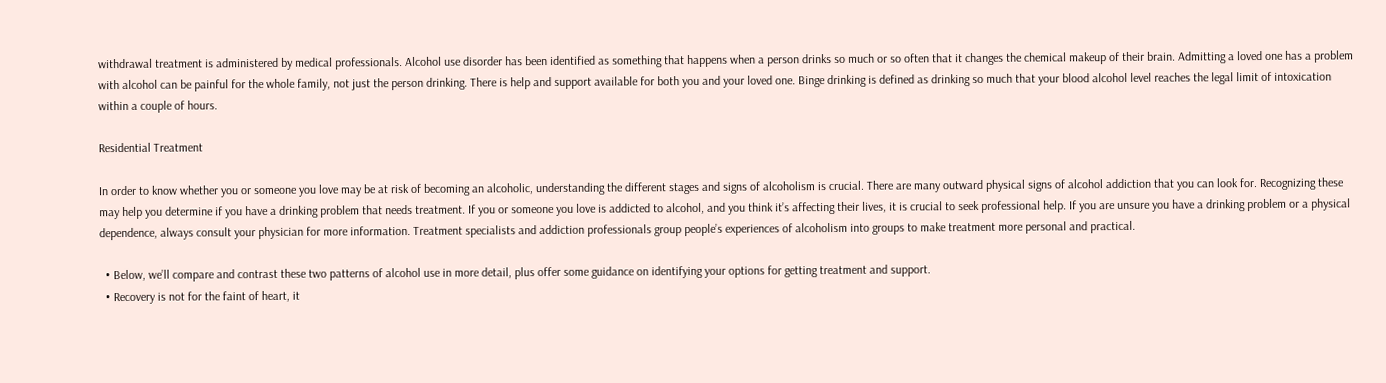withdrawal treatment is administered by medical professionals. Alcohol use disorder has been identified as something that happens when a person drinks so much or so often that it changes the chemical makeup of their brain. Admitting a loved one has a problem with alcohol can be painful for the whole family, not just the person drinking. There is help and support available for both you and your loved one. Binge drinking is defined as drinking so much that your blood alcohol level reaches the legal limit of intoxication within a couple of hours.

Residential Treatment

In order to know whether you or someone you love may be at risk of becoming an alcoholic, understanding the different stages and signs of alcoholism is crucial. There are many outward physical signs of alcohol addiction that you can look for. Recognizing these may help you determine if you have a drinking problem that needs treatment. If you or someone you love is addicted to alcohol, and you think it’s affecting their lives, it is crucial to seek professional help. If you are unsure you have a drinking problem or a physical dependence, always consult your physician for more information. Treatment specialists and addiction professionals group people’s experiences of alcoholism into groups to make treatment more personal and practical.

  • Below, we’ll compare and contrast these two patterns of alcohol use in more detail, plus offer some guidance on identifying your options for getting treatment and support.
  • Recovery is not for the faint of heart, it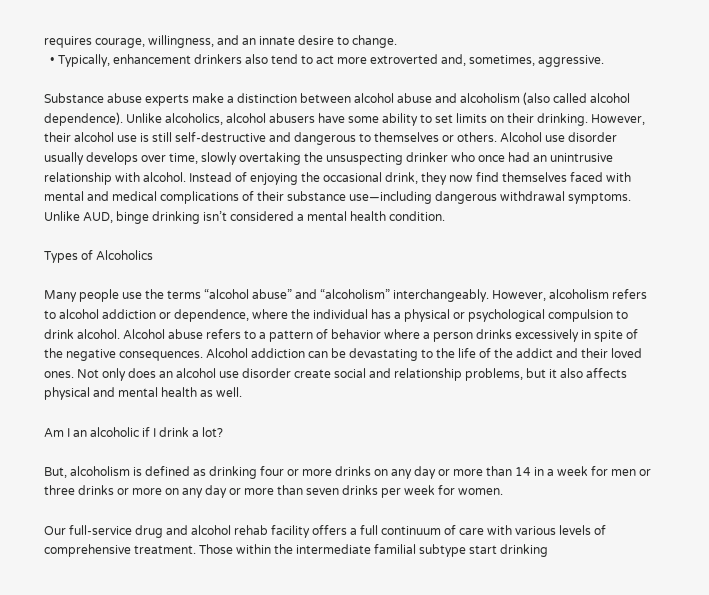requires courage, willingness, and an innate desire to change.
  • Typically, enhancement drinkers also tend to act more extroverted and, sometimes, aggressive.

Substance abuse experts make a distinction between alcohol abuse and alcoholism (also called alcohol dependence). Unlike alcoholics, alcohol abusers have some ability to set limits on their drinking. However, their alcohol use is still self-destructive and dangerous to themselves or others. Alcohol use disorder usually develops over time, slowly overtaking the unsuspecting drinker who once had an unintrusive relationship with alcohol. Instead of enjoying the occasional drink, they now find themselves faced with mental and medical complications of their substance use—including dangerous withdrawal symptoms. Unlike AUD, binge drinking isn’t considered a mental health condition.

Types of Alcoholics

Many people use the terms “alcohol abuse” and “alcoholism” interchangeably. However, alcoholism refers to alcohol addiction or dependence, where the individual has a physical or psychological compulsion to drink alcohol. Alcohol abuse refers to a pattern of behavior where a person drinks excessively in spite of the negative consequences. Alcohol addiction can be devastating to the life of the addict and their loved ones. Not only does an alcohol use disorder create social and relationship problems, but it also affects physical and mental health as well.

Am I an alcoholic if I drink a lot?

But, alcoholism is defined as drinking four or more drinks on any day or more than 14 in a week for men or three drinks or more on any day or more than seven drinks per week for women.

Our full-service drug and alcohol rehab facility offers a full continuum of care with various levels of comprehensive treatment. Those within the intermediate familial subtype start drinking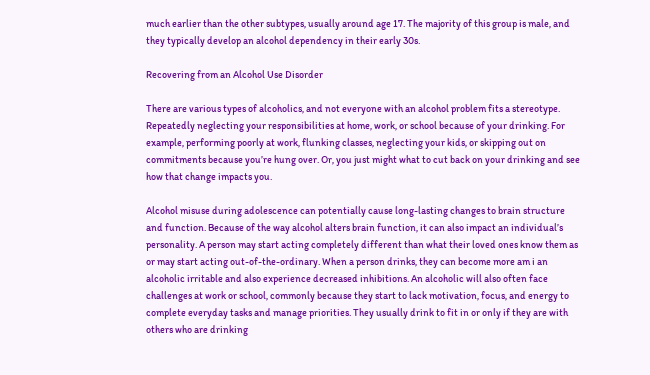much earlier than the other subtypes, usually around age 17. The majority of this group is male, and they typically develop an alcohol dependency in their early 30s.

Recovering from an Alcohol Use Disorder

There are various types of alcoholics, and not everyone with an alcohol problem fits a stereotype. Repeatedly neglecting your responsibilities at home, work, or school because of your drinking. For example, performing poorly at work, flunking classes, neglecting your kids, or skipping out on commitments because you’re hung over. Or, you just might what to cut back on your drinking and see how that change impacts you.

Alcohol misuse during adolescence can potentially cause long-lasting changes to brain structure and function. Because of the way alcohol alters brain function, it can also impact an individual’s personality. A person may start acting completely different than what their loved ones know them as or may start acting out-of-the-ordinary. When a person drinks, they can become more am i an alcoholic irritable and also experience decreased inhibitions. An alcoholic will also often face challenges at work or school, commonly because they start to lack motivation, focus, and energy to complete everyday tasks and manage priorities. They usually drink to fit in or only if they are with others who are drinking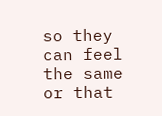so they can feel the same or that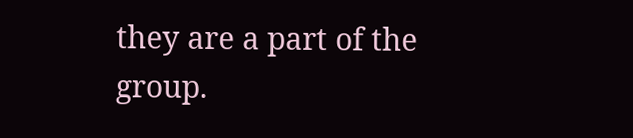they are a part of the group.